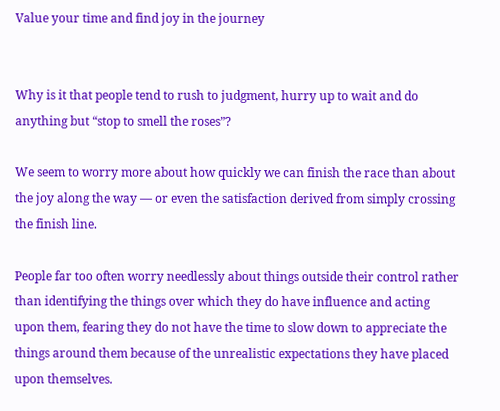Value your time and find joy in the journey


Why is it that people tend to rush to judgment, hurry up to wait and do anything but “stop to smell the roses”?

We seem to worry more about how quickly we can finish the race than about the joy along the way — or even the satisfaction derived from simply crossing the finish line.

People far too often worry needlessly about things outside their control rather than identifying the things over which they do have influence and acting upon them, fearing they do not have the time to slow down to appreciate the things around them because of the unrealistic expectations they have placed upon themselves.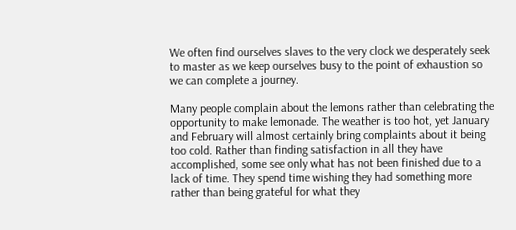We often find ourselves slaves to the very clock we desperately seek to master as we keep ourselves busy to the point of exhaustion so we can complete a journey.

Many people complain about the lemons rather than celebrating the opportunity to make lemonade. The weather is too hot, yet January and February will almost certainly bring complaints about it being too cold. Rather than finding satisfaction in all they have accomplished, some see only what has not been finished due to a lack of time. They spend time wishing they had something more rather than being grateful for what they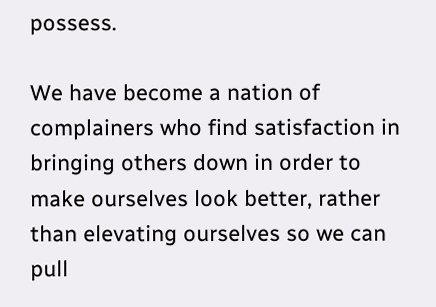possess.

We have become a nation of complainers who find satisfaction in bringing others down in order to make ourselves look better, rather than elevating ourselves so we can pull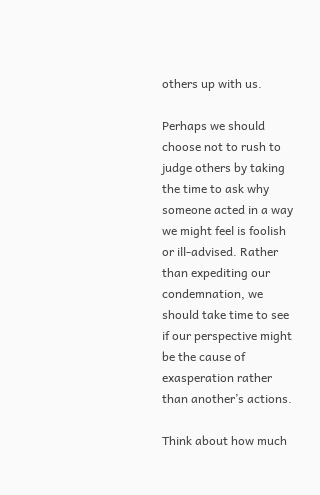others up with us.

Perhaps we should choose not to rush to judge others by taking the time to ask why someone acted in a way we might feel is foolish or ill-advised. Rather than expediting our condemnation, we should take time to see if our perspective might be the cause of exasperation rather than another’s actions.

Think about how much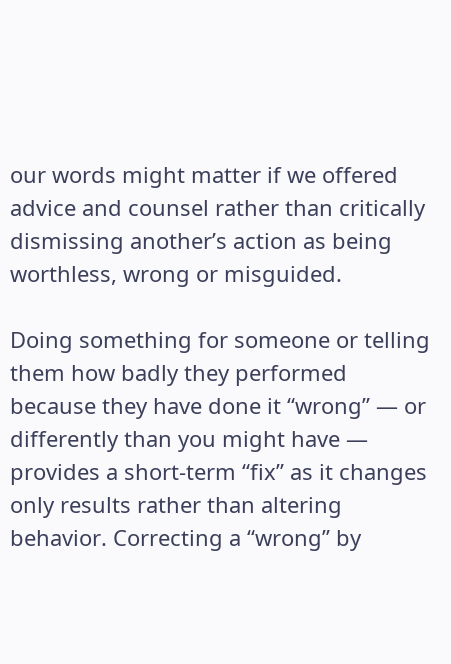our words might matter if we offered advice and counsel rather than critically dismissing another’s action as being worthless, wrong or misguided.

Doing something for someone or telling them how badly they performed because they have done it “wrong” — or differently than you might have — provides a short-term “fix” as it changes only results rather than altering behavior. Correcting a “wrong” by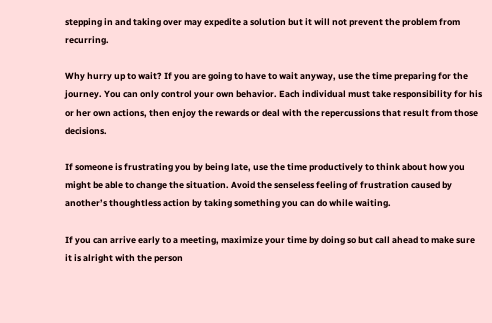stepping in and taking over may expedite a solution but it will not prevent the problem from recurring.

Why hurry up to wait? If you are going to have to wait anyway, use the time preparing for the journey. You can only control your own behavior. Each individual must take responsibility for his or her own actions, then enjoy the rewards or deal with the repercussions that result from those decisions.

If someone is frustrating you by being late, use the time productively to think about how you might be able to change the situation. Avoid the senseless feeling of frustration caused by another’s thoughtless action by taking something you can do while waiting.

If you can arrive early to a meeting, maximize your time by doing so but call ahead to make sure it is alright with the person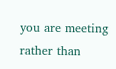you are meeting rather than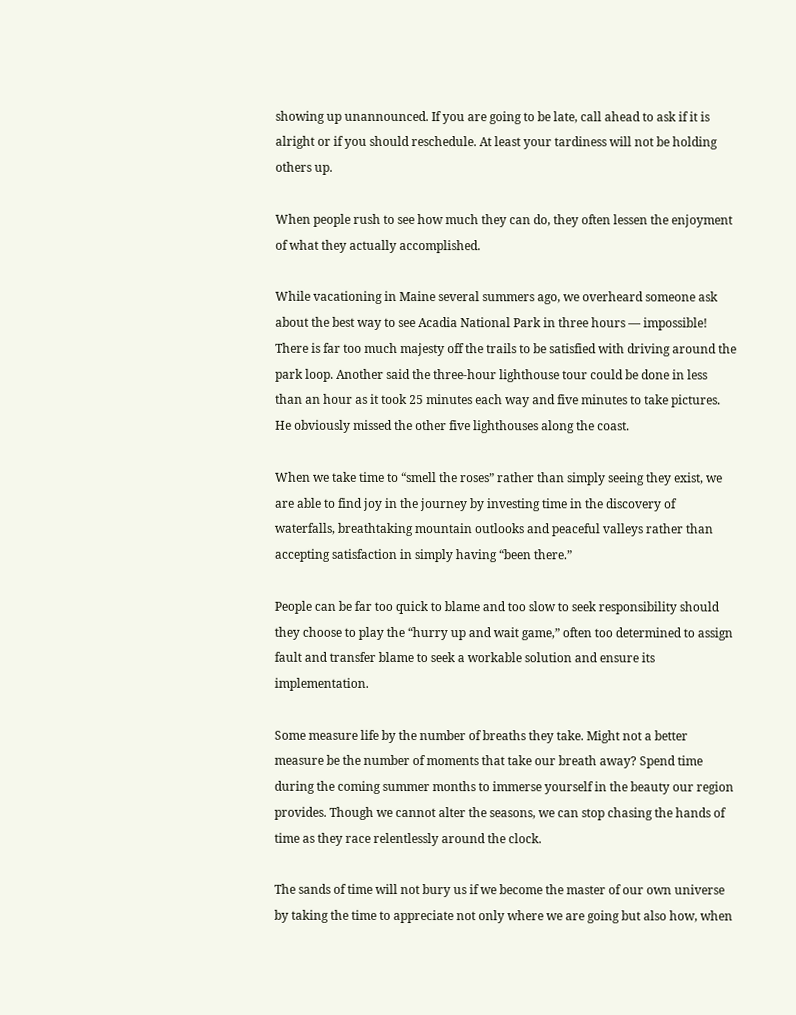showing up unannounced. If you are going to be late, call ahead to ask if it is alright or if you should reschedule. At least your tardiness will not be holding others up.

When people rush to see how much they can do, they often lessen the enjoyment of what they actually accomplished.

While vacationing in Maine several summers ago, we overheard someone ask about the best way to see Acadia National Park in three hours — impossible! There is far too much majesty off the trails to be satisfied with driving around the park loop. Another said the three-hour lighthouse tour could be done in less than an hour as it took 25 minutes each way and five minutes to take pictures. He obviously missed the other five lighthouses along the coast.

When we take time to “smell the roses” rather than simply seeing they exist, we are able to find joy in the journey by investing time in the discovery of waterfalls, breathtaking mountain outlooks and peaceful valleys rather than accepting satisfaction in simply having “been there.”

People can be far too quick to blame and too slow to seek responsibility should they choose to play the “hurry up and wait game,” often too determined to assign fault and transfer blame to seek a workable solution and ensure its implementation.

Some measure life by the number of breaths they take. Might not a better measure be the number of moments that take our breath away? Spend time during the coming summer months to immerse yourself in the beauty our region provides. Though we cannot alter the seasons, we can stop chasing the hands of time as they race relentlessly around the clock.

The sands of time will not bury us if we become the master of our own universe by taking the time to appreciate not only where we are going but also how, when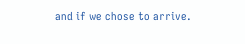and if we chose to arrive.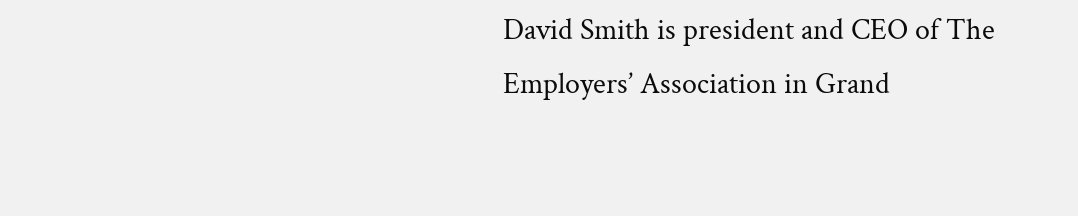David Smith is president and CEO of The Employers’ Association in Grand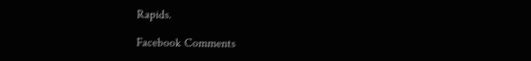Rapids.

Facebook Comments